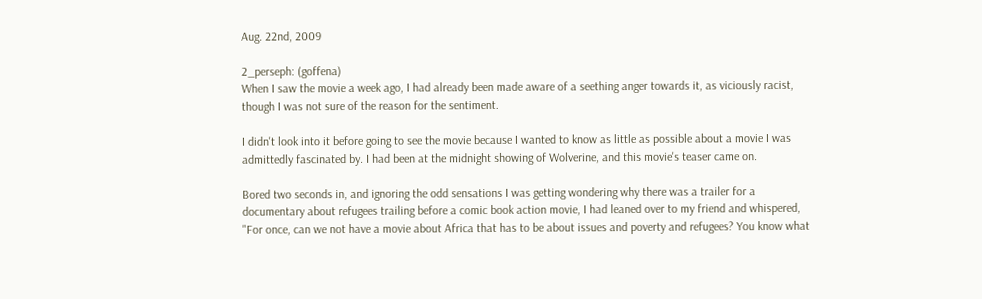Aug. 22nd, 2009

2_perseph: (goffena)
When I saw the movie a week ago, I had already been made aware of a seething anger towards it, as viciously racist, though I was not sure of the reason for the sentiment.

I didn't look into it before going to see the movie because I wanted to know as little as possible about a movie I was admittedly fascinated by. I had been at the midnight showing of Wolverine, and this movie's teaser came on.

Bored two seconds in, and ignoring the odd sensations I was getting wondering why there was a trailer for a documentary about refugees trailing before a comic book action movie, I had leaned over to my friend and whispered, "For once, can we not have a movie about Africa that has to be about issues and poverty and refugees? You know what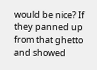would be nice? If they panned up from that ghetto and showed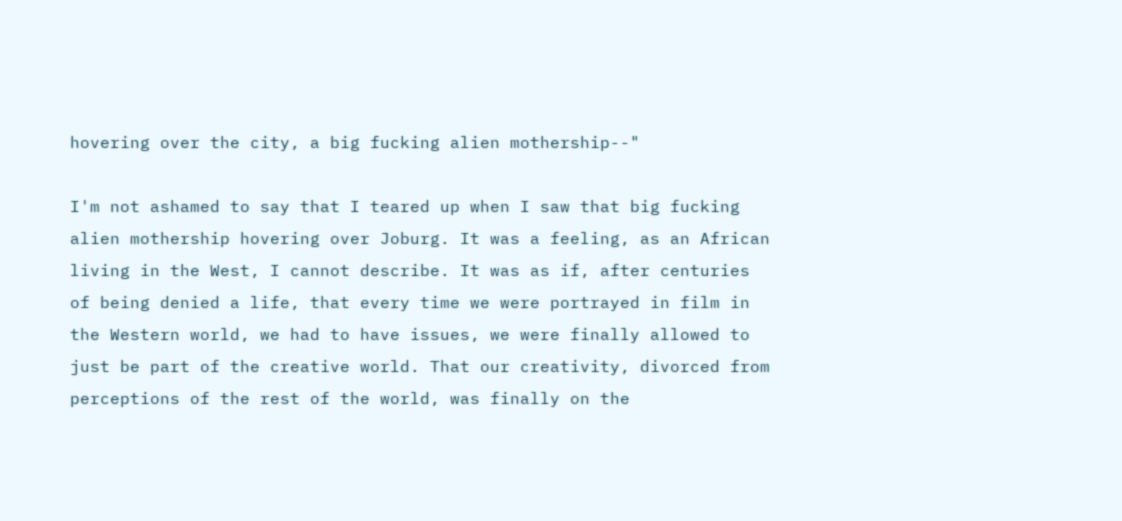hovering over the city, a big fucking alien mothership--"

I'm not ashamed to say that I teared up when I saw that big fucking alien mothership hovering over Joburg. It was a feeling, as an African living in the West, I cannot describe. It was as if, after centuries of being denied a life, that every time we were portrayed in film in the Western world, we had to have issues, we were finally allowed to just be part of the creative world. That our creativity, divorced from perceptions of the rest of the world, was finally on the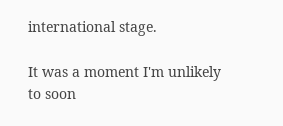international stage.

It was a moment I'm unlikely to soon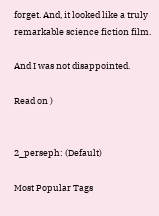forget. And, it looked like a truly remarkable science fiction film.

And I was not disappointed.

Read on )


2_perseph: (Default)

Most Popular Tags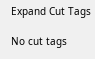Expand Cut Tags

No cut tags